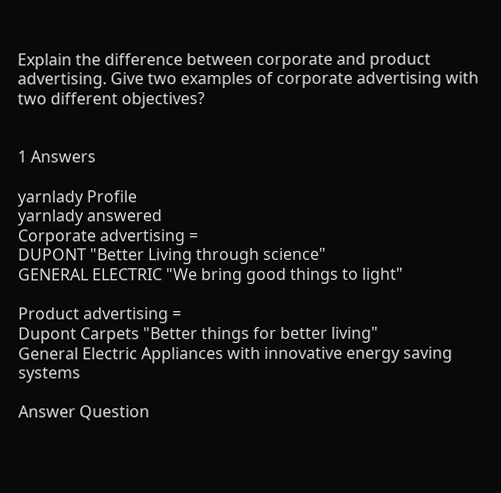Explain the difference between corporate and product advertising. Give two examples of corporate advertising with two different objectives?


1 Answers

yarnlady Profile
yarnlady answered
Corporate advertising =
DUPONT "Better Living through science"
GENERAL ELECTRIC "We bring good things to light"

Product advertising =
Dupont Carpets "Better things for better living"
General Electric Appliances with innovative energy saving systems

Answer Question